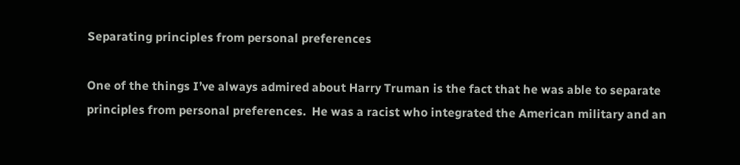Separating principles from personal preferences

One of the things I’ve always admired about Harry Truman is the fact that he was able to separate principles from personal preferences.  He was a racist who integrated the American military and an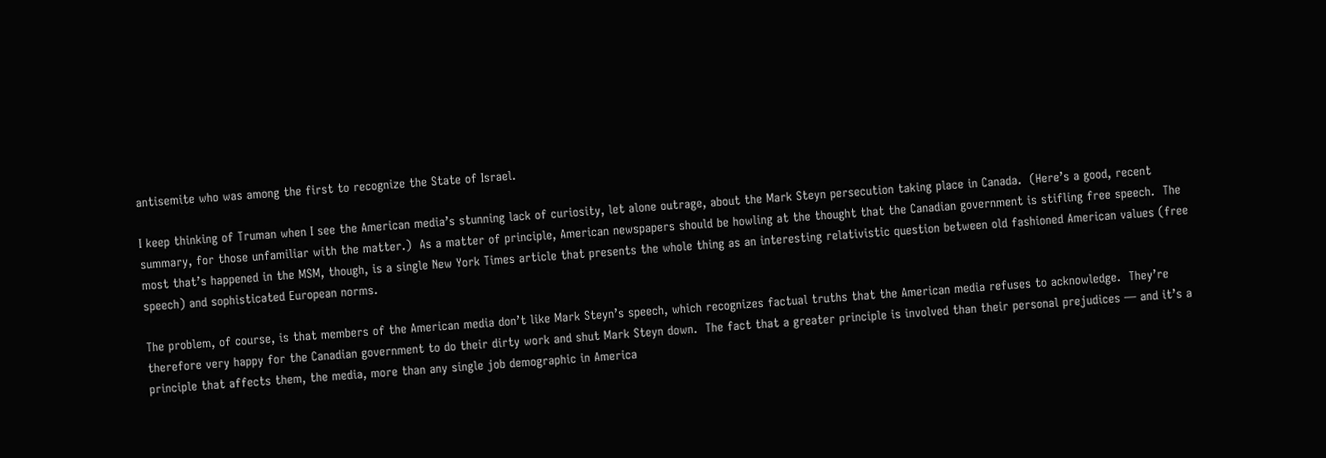antisemite who was among the first to recognize the State of Israel.

I keep thinking of Truman when I see the American media’s stunning lack of curiosity, let alone outrage, about the Mark Steyn persecution taking place in Canada.  (Here’s a good, recent summary, for those unfamiliar with the matter.)  As a matter of principle, American newspapers should be howling at the thought that the Canadian government is stifling free speech.  The most that’s happened in the MSM, though, is a single New York Times article that presents the whole thing as an interesting relativistic question between old fashioned American values (free speech) and sophisticated European norms.

The problem, of course, is that members of the American media don’t like Mark Steyn’s speech, which recognizes factual truths that the American media refuses to acknowledge.  They’re therefore very happy for the Canadian government to do their dirty work and shut Mark Steyn down.  The fact that a greater principle is involved than their personal prejudices — and it’s a principle that affects them, the media, more than any single job demographic in America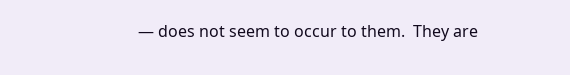— does not seem to occur to them.  They are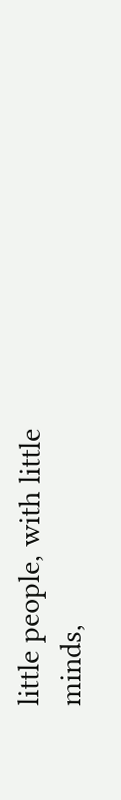little people, with little minds,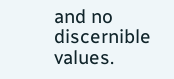and no discernible values.